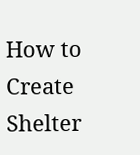How to Create Shelter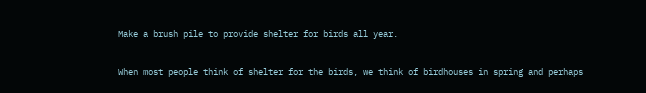Make a brush pile to provide shelter for birds all year.

When most people think of shelter for the birds, we think of birdhouses in spring and perhaps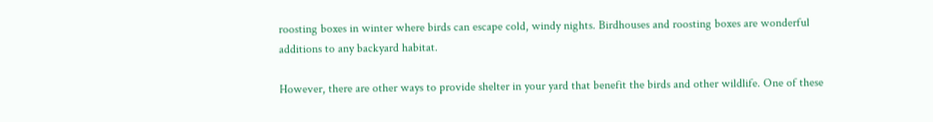roosting boxes in winter where birds can escape cold, windy nights. Birdhouses and roosting boxes are wonderful additions to any backyard habitat.

However, there are other ways to provide shelter in your yard that benefit the birds and other wildlife. One of these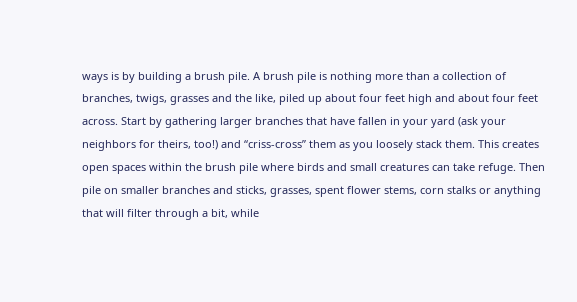ways is by building a brush pile. A brush pile is nothing more than a collection of branches, twigs, grasses and the like, piled up about four feet high and about four feet across. Start by gathering larger branches that have fallen in your yard (ask your neighbors for theirs, too!) and “criss-cross” them as you loosely stack them. This creates open spaces within the brush pile where birds and small creatures can take refuge. Then pile on smaller branches and sticks, grasses, spent flower stems, corn stalks or anything that will filter through a bit, while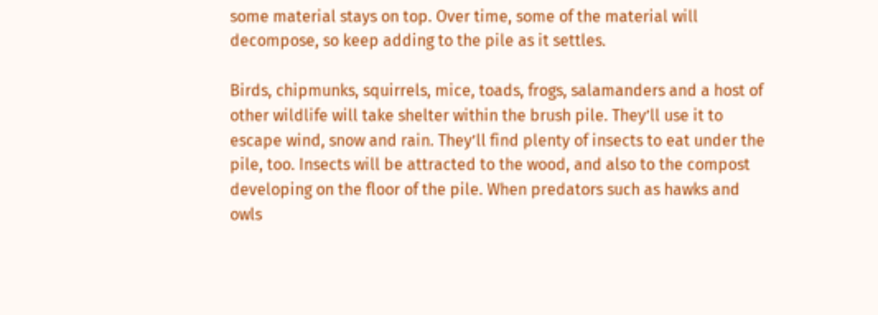some material stays on top. Over time, some of the material will decompose, so keep adding to the pile as it settles.

Birds, chipmunks, squirrels, mice, toads, frogs, salamanders and a host of other wildlife will take shelter within the brush pile. They’ll use it to escape wind, snow and rain. They’ll find plenty of insects to eat under the pile, too. Insects will be attracted to the wood, and also to the compost developing on the floor of the pile. When predators such as hawks and owls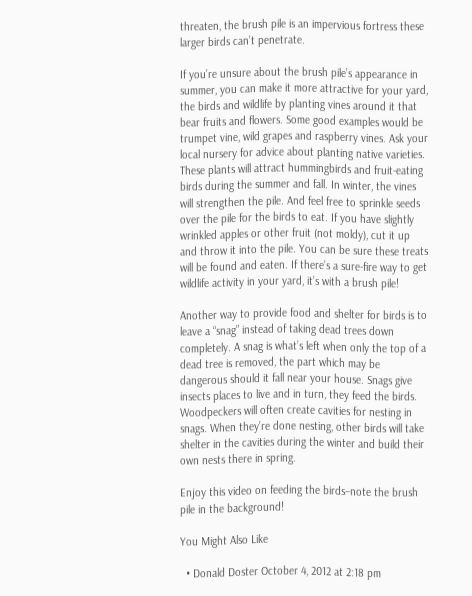threaten, the brush pile is an impervious fortress these larger birds can’t penetrate.

If you’re unsure about the brush pile’s appearance in summer, you can make it more attractive for your yard, the birds and wildlife by planting vines around it that bear fruits and flowers. Some good examples would be trumpet vine, wild grapes and raspberry vines. Ask your local nursery for advice about planting native varieties. These plants will attract hummingbirds and fruit-eating birds during the summer and fall. In winter, the vines will strengthen the pile. And feel free to sprinkle seeds over the pile for the birds to eat. If you have slightly wrinkled apples or other fruit (not moldy), cut it up and throw it into the pile. You can be sure these treats will be found and eaten. If there’s a sure-fire way to get wildlife activity in your yard, it’s with a brush pile!

Another way to provide food and shelter for birds is to leave a “snag” instead of taking dead trees down completely. A snag is what’s left when only the top of a dead tree is removed, the part which may be dangerous should it fall near your house. Snags give insects places to live and in turn, they feed the birds. Woodpeckers will often create cavities for nesting in snags. When they’re done nesting, other birds will take shelter in the cavities during the winter and build their own nests there in spring.

Enjoy this video on feeding the birds–note the brush pile in the background!

You Might Also Like

  • Donald Doster October 4, 2012 at 2:18 pm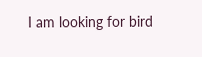I am looking for bird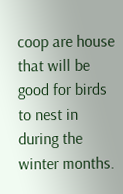coop are house that will be good for birds to nest in during the winter months.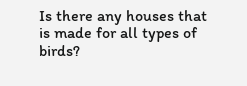Is there any houses that is made for all types of birds?